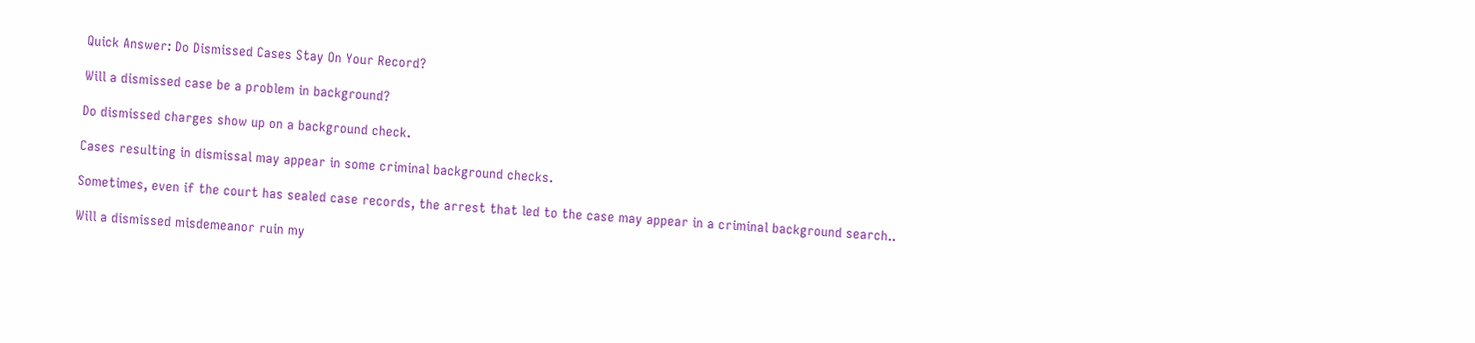Quick Answer: Do Dismissed Cases Stay On Your Record?

Will a dismissed case be a problem in background?

Do dismissed charges show up on a background check.

Cases resulting in dismissal may appear in some criminal background checks.

Sometimes, even if the court has sealed case records, the arrest that led to the case may appear in a criminal background search..

Will a dismissed misdemeanor ruin my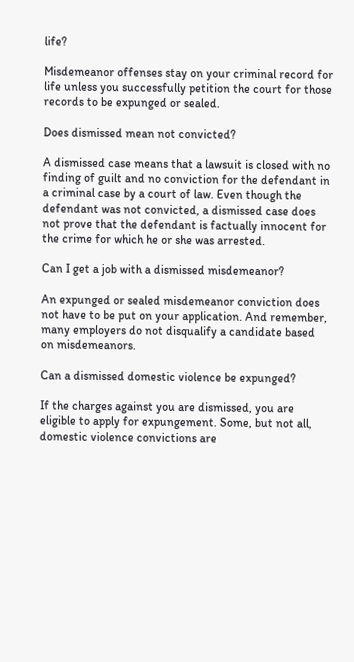life?

Misdemeanor offenses stay on your criminal record for life unless you successfully petition the court for those records to be expunged or sealed.

Does dismissed mean not convicted?

A dismissed case means that a lawsuit is closed with no finding of guilt and no conviction for the defendant in a criminal case by a court of law. Even though the defendant was not convicted, a dismissed case does not prove that the defendant is factually innocent for the crime for which he or she was arrested.

Can I get a job with a dismissed misdemeanor?

An expunged or sealed misdemeanor conviction does not have to be put on your application. And remember, many employers do not disqualify a candidate based on misdemeanors.

Can a dismissed domestic violence be expunged?

If the charges against you are dismissed, you are eligible to apply for expungement. Some, but not all, domestic violence convictions are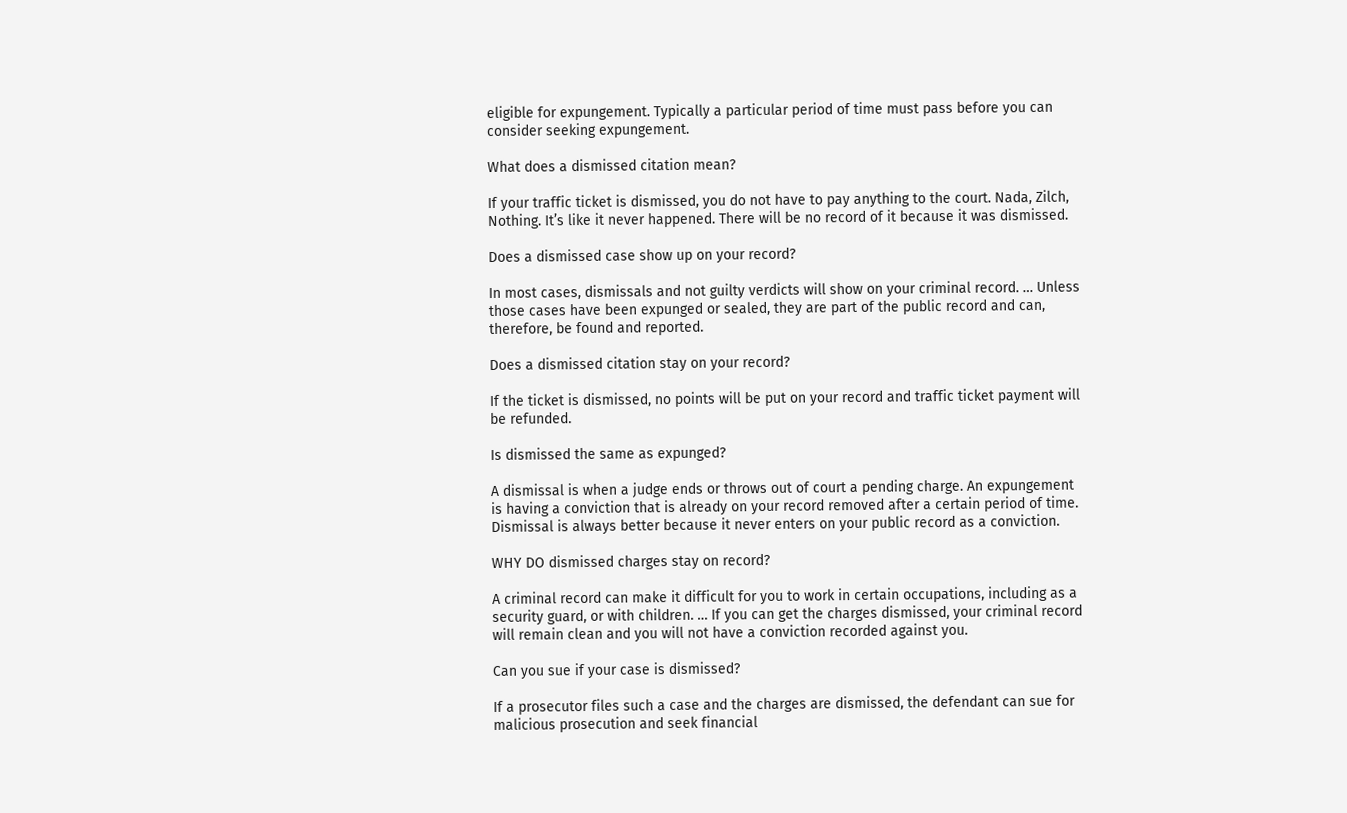eligible for expungement. Typically a particular period of time must pass before you can consider seeking expungement.

What does a dismissed citation mean?

If your traffic ticket is dismissed, you do not have to pay anything to the court. Nada, Zilch, Nothing. It’s like it never happened. There will be no record of it because it was dismissed.

Does a dismissed case show up on your record?

In most cases, dismissals and not guilty verdicts will show on your criminal record. … Unless those cases have been expunged or sealed, they are part of the public record and can, therefore, be found and reported.

Does a dismissed citation stay on your record?

If the ticket is dismissed, no points will be put on your record and traffic ticket payment will be refunded.

Is dismissed the same as expunged?

A dismissal is when a judge ends or throws out of court a pending charge. An expungement is having a conviction that is already on your record removed after a certain period of time. Dismissal is always better because it never enters on your public record as a conviction.

WHY DO dismissed charges stay on record?

A criminal record can make it difficult for you to work in certain occupations, including as a security guard, or with children. … If you can get the charges dismissed, your criminal record will remain clean and you will not have a conviction recorded against you.

Can you sue if your case is dismissed?

If a prosecutor files such a case and the charges are dismissed, the defendant can sue for malicious prosecution and seek financial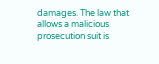damages. The law that allows a malicious prosecution suit is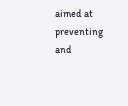aimed at preventing and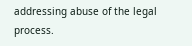addressing abuse of the legal process.